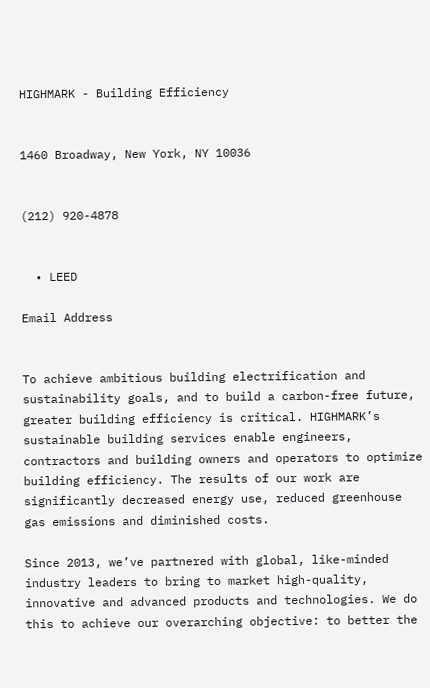HIGHMARK - Building Efficiency


1460 Broadway, New York, NY 10036


(212) 920-4878


  • LEED

Email Address


To achieve ambitious building electrification and sustainability goals, and to build a carbon-free future, greater building efficiency is critical. HIGHMARK’s sustainable building services enable engineers, contractors and building owners and operators to optimize building efficiency. The results of our work are significantly decreased energy use, reduced greenhouse gas emissions and diminished costs.

Since 2013, we’ve partnered with global, like-minded industry leaders to bring to market high-quality, innovative and advanced products and technologies. We do this to achieve our overarching objective: to better the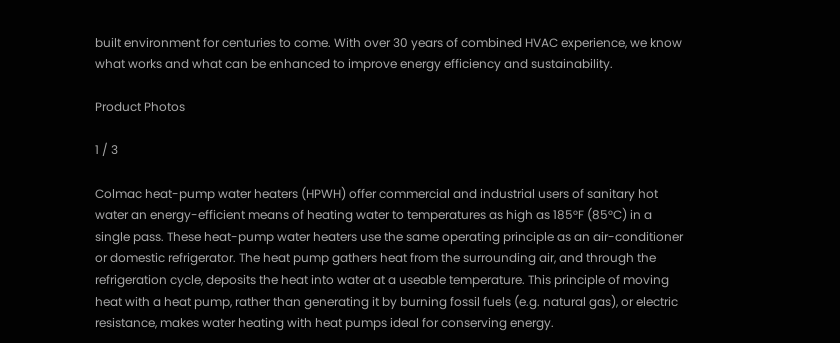built environment for centuries to come. With over 30 years of combined HVAC experience, we know what works and what can be enhanced to improve energy efficiency and sustainability.

Product Photos

1 / 3

Colmac heat-pump water heaters (HPWH) offer commercial and industrial users of sanitary hot water an energy-efficient means of heating water to temperatures as high as 185°F (85°C) in a single pass. These heat-pump water heaters use the same operating principle as an air-conditioner or domestic refrigerator. The heat pump gathers heat from the surrounding air, and through the refrigeration cycle, deposits the heat into water at a useable temperature. This principle of moving heat with a heat pump, rather than generating it by burning fossil fuels (e.g. natural gas), or electric resistance, makes water heating with heat pumps ideal for conserving energy.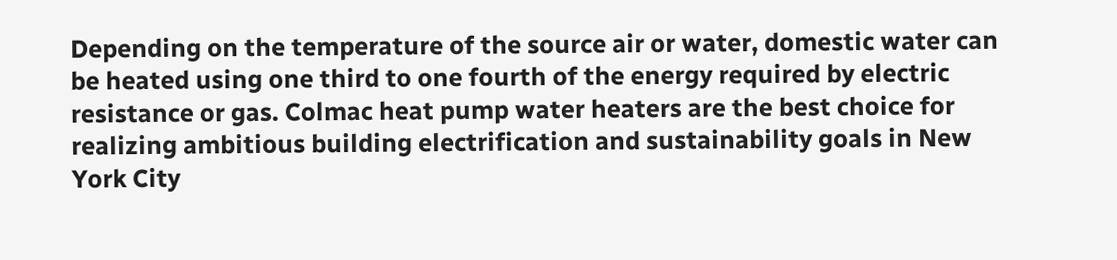Depending on the temperature of the source air or water, domestic water can be heated using one third to one fourth of the energy required by electric resistance or gas. Colmac heat pump water heaters are the best choice for realizing ambitious building electrification and sustainability goals in New York City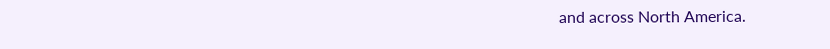and across North America.